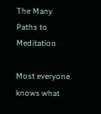The Many Paths to Meditation

Most everyone knows what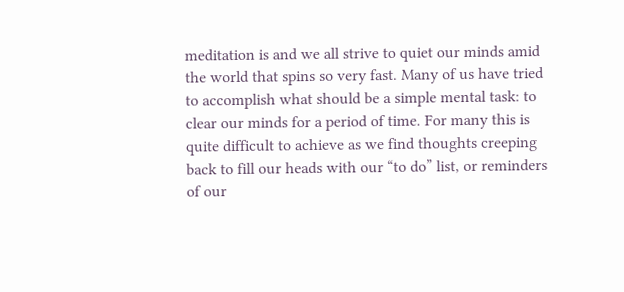meditation is and we all strive to quiet our minds amid the world that spins so very fast. Many of us have tried to accomplish what should be a simple mental task: to clear our minds for a period of time. For many this is quite difficult to achieve as we find thoughts creeping back to fill our heads with our “to do” list, or reminders of our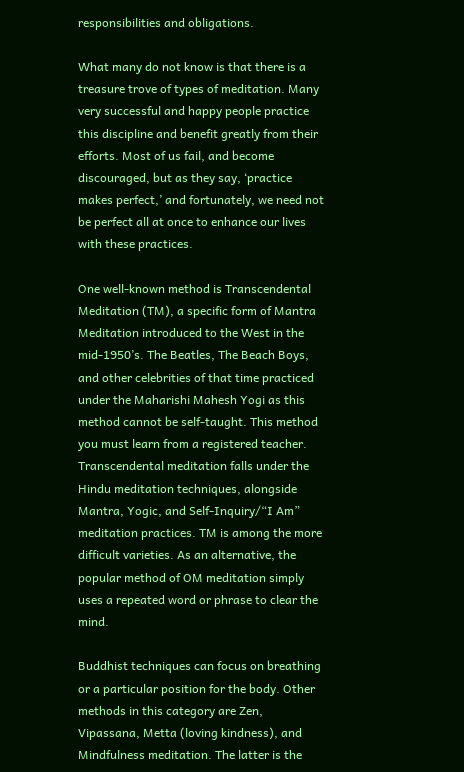responsibilities and obligations.

What many do not know is that there is a treasure trove of types of meditation. Many very successful and happy people practice this discipline and benefit greatly from their efforts. Most of us fail, and become discouraged, but as they say, ‘practice makes perfect,’ and fortunately, we need not be perfect all at once to enhance our lives with these practices.

One well-known method is Transcendental Meditation (TM), a specific form of Mantra Meditation introduced to the West in the mid-1950’s. The Beatles, The Beach Boys, and other celebrities of that time practiced under the Maharishi Mahesh Yogi as this method cannot be self-taught. This method you must learn from a registered teacher. Transcendental meditation falls under the Hindu meditation techniques, alongside Mantra, Yogic, and Self-Inquiry/“I Am” meditation practices. TM is among the more difficult varieties. As an alternative, the popular method of OM meditation simply uses a repeated word or phrase to clear the mind.

Buddhist techniques can focus on breathing or a particular position for the body. Other methods in this category are Zen, Vipassana, Metta (loving kindness), and Mindfulness meditation. The latter is the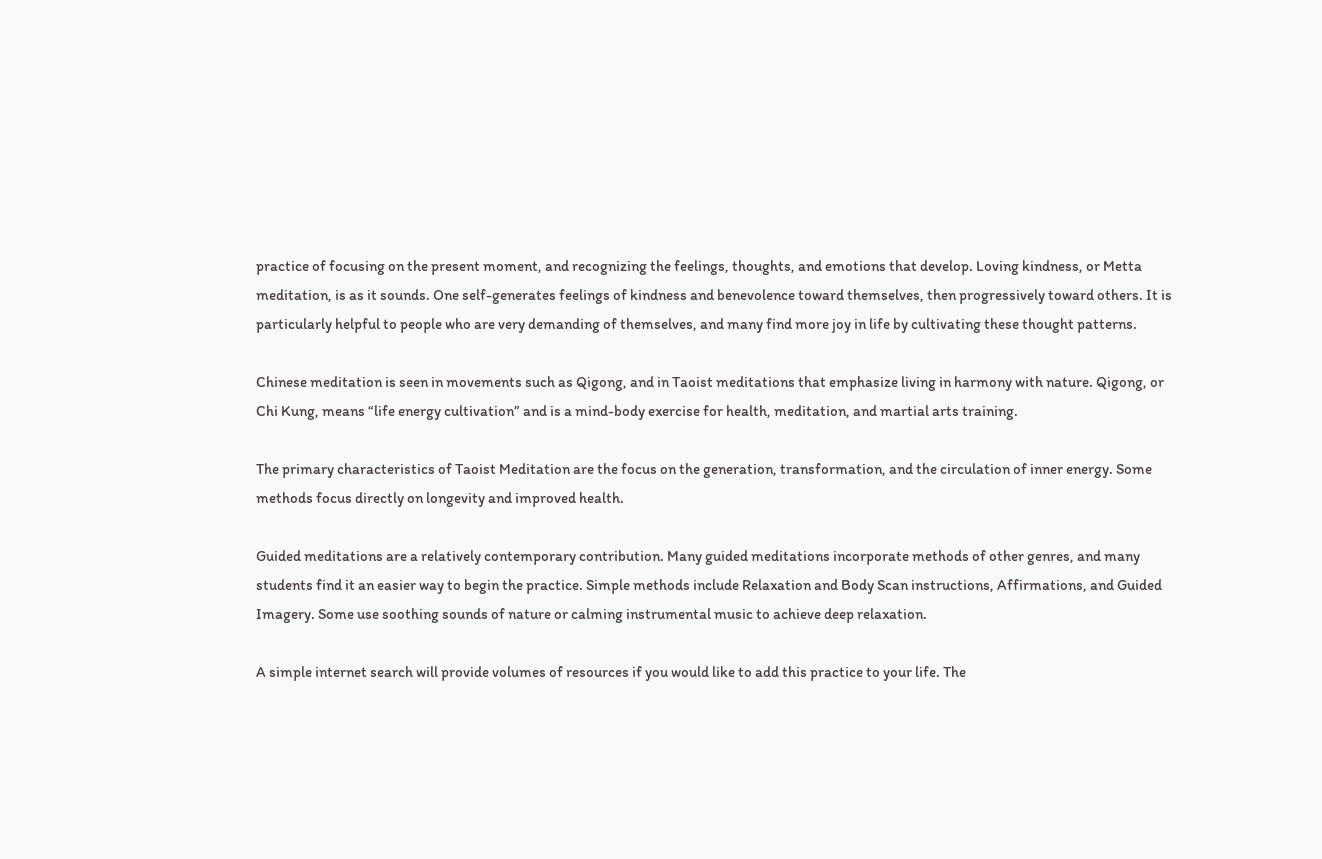practice of focusing on the present moment, and recognizing the feelings, thoughts, and emotions that develop. Loving kindness, or Metta meditation, is as it sounds. One self-generates feelings of kindness and benevolence toward themselves, then progressively toward others. It is particularly helpful to people who are very demanding of themselves, and many find more joy in life by cultivating these thought patterns.

Chinese meditation is seen in movements such as Qigong, and in Taoist meditations that emphasize living in harmony with nature. Qigong, or Chi Kung, means “life energy cultivation” and is a mind-body exercise for health, meditation, and martial arts training.

The primary characteristics of Taoist Meditation are the focus on the generation, transformation, and the circulation of inner energy. Some methods focus directly on longevity and improved health.

Guided meditations are a relatively contemporary contribution. Many guided meditations incorporate methods of other genres, and many students find it an easier way to begin the practice. Simple methods include Relaxation and Body Scan instructions, Affirmations, and Guided Imagery. Some use soothing sounds of nature or calming instrumental music to achieve deep relaxation.

A simple internet search will provide volumes of resources if you would like to add this practice to your life. The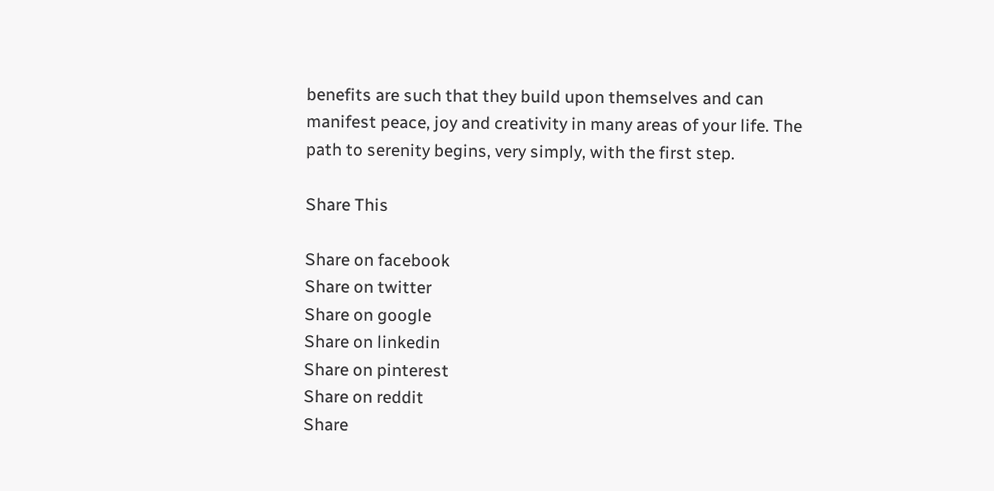benefits are such that they build upon themselves and can manifest peace, joy and creativity in many areas of your life. The path to serenity begins, very simply, with the first step.

Share This

Share on facebook
Share on twitter
Share on google
Share on linkedin
Share on pinterest
Share on reddit
Share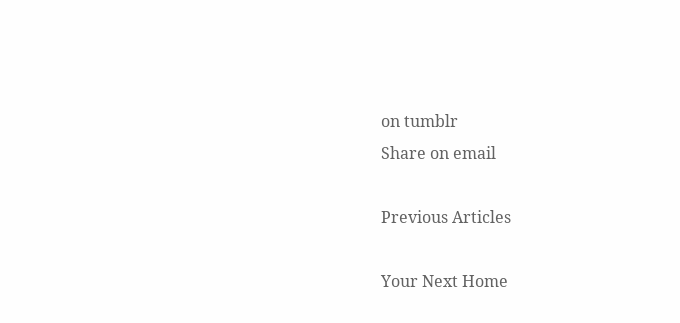on tumblr
Share on email

Previous Articles

Your Next Home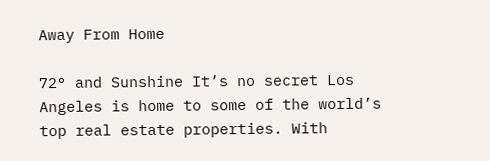Away From Home

72° and Sunshine It’s no secret Los Angeles is home to some of the world’s top real estate properties. With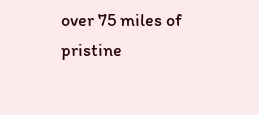over 75 miles of pristine